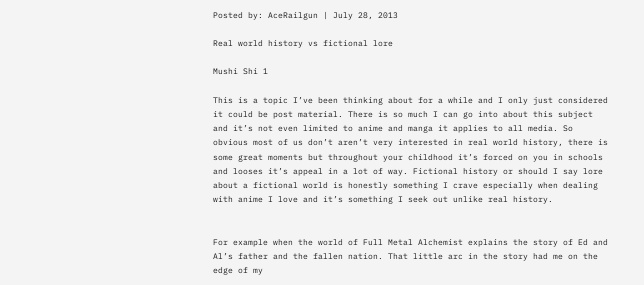Posted by: AceRailgun | July 28, 2013

Real world history vs fictional lore

Mushi Shi 1

This is a topic I’ve been thinking about for a while and I only just considered it could be post material. There is so much I can go into about this subject and it’s not even limited to anime and manga it applies to all media. So obvious most of us don’t aren’t very interested in real world history, there is some great moments but throughout your childhood it’s forced on you in schools and looses it’s appeal in a lot of way. Fictional history or should I say lore about a fictional world is honestly something I crave especially when dealing with anime I love and it’s something I seek out unlike real history.


For example when the world of Full Metal Alchemist explains the story of Ed and Al’s father and the fallen nation. That little arc in the story had me on the edge of my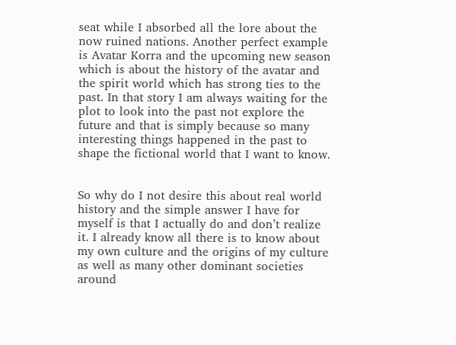seat while I absorbed all the lore about the now ruined nations. Another perfect example is Avatar Korra and the upcoming new season which is about the history of the avatar and the spirit world which has strong ties to the past. In that story I am always waiting for the plot to look into the past not explore the future and that is simply because so many interesting things happened in the past to shape the fictional world that I want to know.


So why do I not desire this about real world history and the simple answer I have for myself is that I actually do and don’t realize it. I already know all there is to know about my own culture and the origins of my culture as well as many other dominant societies around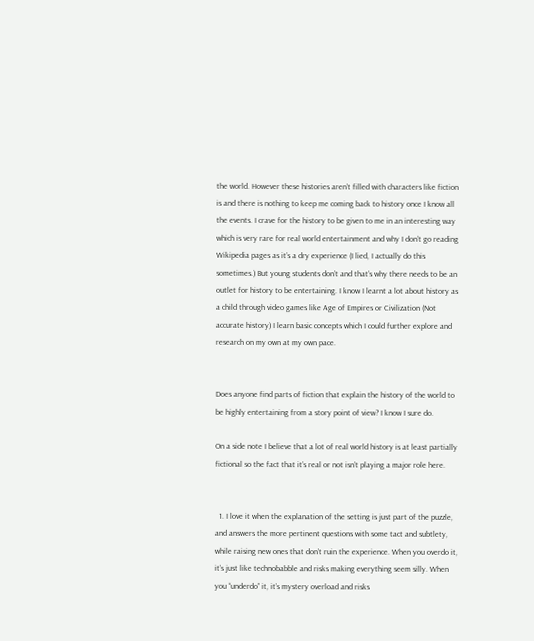the world. However these histories aren’t filled with characters like fiction is and there is nothing to keep me coming back to history once I know all the events. I crave for the history to be given to me in an interesting way which is very rare for real world entertainment and why I don’t go reading Wikipedia pages as it’s a dry experience (I lied, I actually do this sometimes.) But young students don’t and that’s why there needs to be an outlet for history to be entertaining. I know I learnt a lot about history as a child through video games like Age of Empires or Civilization (Not accurate history) I learn basic concepts which I could further explore and research on my own at my own pace.


Does anyone find parts of fiction that explain the history of the world to be highly entertaining from a story point of view? I know I sure do.

On a side note I believe that a lot of real world history is at least partially fictional so the fact that it’s real or not isn’t playing a major role here.


  1. I love it when the explanation of the setting is just part of the puzzle, and answers the more pertinent questions with some tact and subtlety, while raising new ones that don’t ruin the experience. When you overdo it, it’s just like technobabble and risks making everything seem silly. When you “underdo” it, it’s mystery overload and risks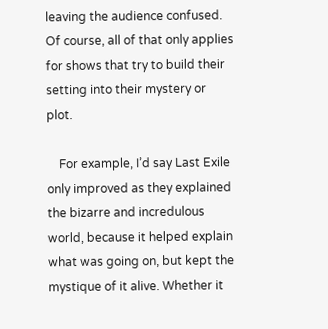leaving the audience confused. Of course, all of that only applies for shows that try to build their setting into their mystery or plot.

    For example, I’d say Last Exile only improved as they explained the bizarre and incredulous world, because it helped explain what was going on, but kept the mystique of it alive. Whether it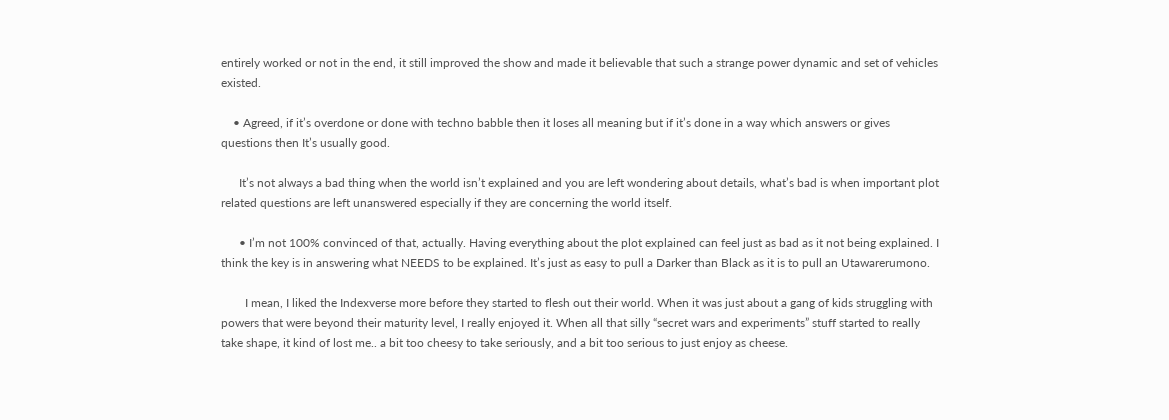entirely worked or not in the end, it still improved the show and made it believable that such a strange power dynamic and set of vehicles existed.

    • Agreed, if it’s overdone or done with techno babble then it loses all meaning but if it’s done in a way which answers or gives questions then It’s usually good.

      It’s not always a bad thing when the world isn’t explained and you are left wondering about details, what’s bad is when important plot related questions are left unanswered especially if they are concerning the world itself.

      • I’m not 100% convinced of that, actually. Having everything about the plot explained can feel just as bad as it not being explained. I think the key is in answering what NEEDS to be explained. It’s just as easy to pull a Darker than Black as it is to pull an Utawarerumono.

        I mean, I liked the Indexverse more before they started to flesh out their world. When it was just about a gang of kids struggling with powers that were beyond their maturity level, I really enjoyed it. When all that silly “secret wars and experiments” stuff started to really take shape, it kind of lost me.. a bit too cheesy to take seriously, and a bit too serious to just enjoy as cheese.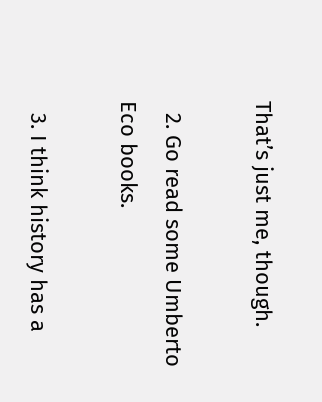That’s just me, though.

  2. Go read some Umberto Eco books.

  3. I think history has a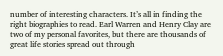number of interesting characters. It’s all in finding the right biographies to read. Earl Warren and Henry Clay are two of my personal favorites, but there are thousands of great life stories spread out through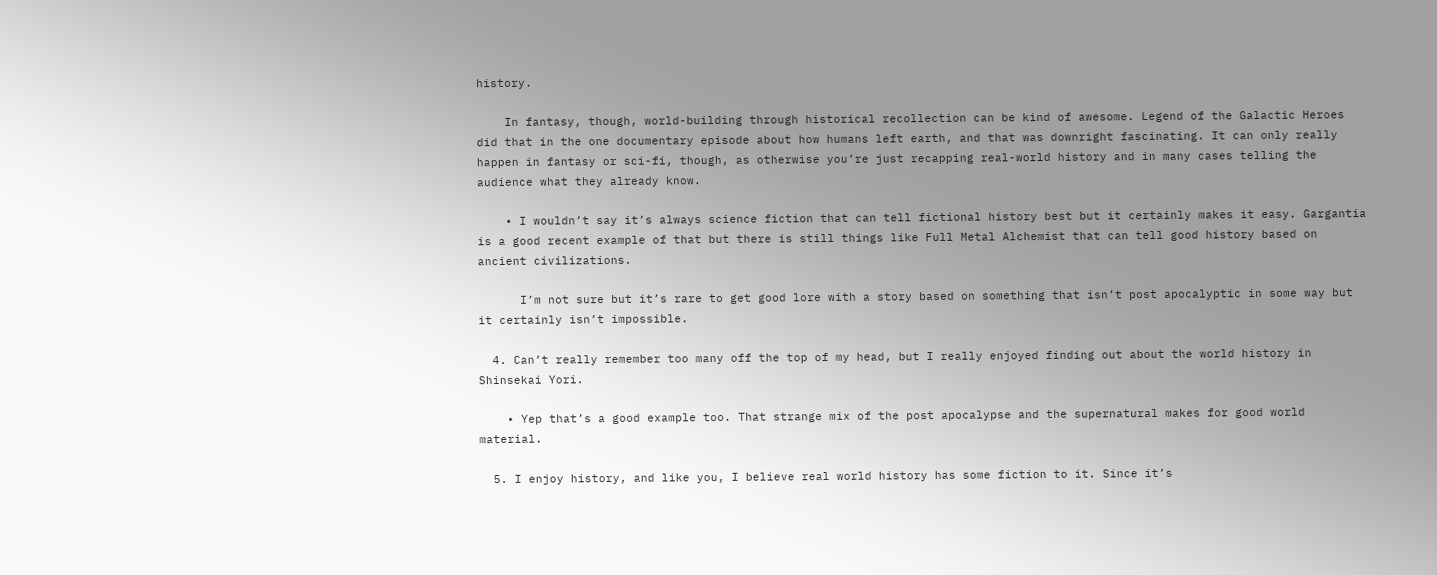history.

    In fantasy, though, world-building through historical recollection can be kind of awesome. Legend of the Galactic Heroes did that in the one documentary episode about how humans left earth, and that was downright fascinating. It can only really happen in fantasy or sci-fi, though, as otherwise you’re just recapping real-world history and in many cases telling the audience what they already know.

    • I wouldn’t say it’s always science fiction that can tell fictional history best but it certainly makes it easy. Gargantia is a good recent example of that but there is still things like Full Metal Alchemist that can tell good history based on ancient civilizations.

      I’m not sure but it’s rare to get good lore with a story based on something that isn’t post apocalyptic in some way but it certainly isn’t impossible.

  4. Can’t really remember too many off the top of my head, but I really enjoyed finding out about the world history in Shinsekai Yori.

    • Yep that’s a good example too. That strange mix of the post apocalypse and the supernatural makes for good world material.

  5. I enjoy history, and like you, I believe real world history has some fiction to it. Since it’s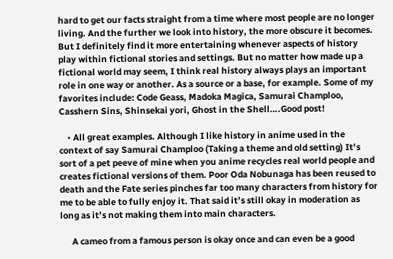hard to get our facts straight from a time where most people are no longer living. And the further we look into history, the more obscure it becomes. But I definitely find it more entertaining whenever aspects of history play within fictional stories and settings. But no matter how made up a fictional world may seem, I think real history always plays an important role in one way or another. As a source or a base, for example. Some of my favorites include: Code Geass, Madoka Magica, Samurai Champloo, Casshern Sins, Shinsekai yori, Ghost in the Shell….Good post!

    • All great examples. Although I like history in anime used in the context of say Samurai Champloo (Taking a theme and old setting) It’s sort of a pet peeve of mine when you anime recycles real world people and creates fictional versions of them. Poor Oda Nobunaga has been reused to death and the Fate series pinches far too many characters from history for me to be able to fully enjoy it. That said it’s still okay in moderation as long as it’s not making them into main characters.

      A cameo from a famous person is okay once and can even be a good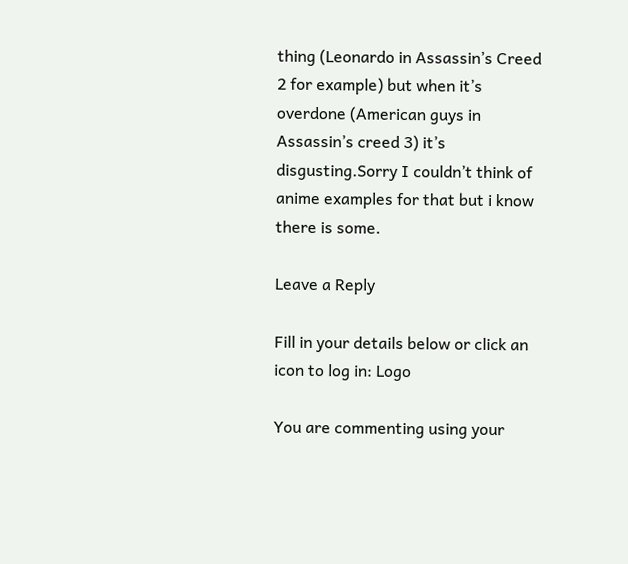thing (Leonardo in Assassin’s Creed 2 for example) but when it’s overdone (American guys in Assassin’s creed 3) it’s disgusting.Sorry I couldn’t think of anime examples for that but i know there is some.

Leave a Reply

Fill in your details below or click an icon to log in: Logo

You are commenting using your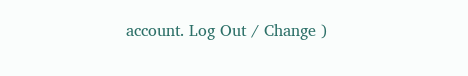account. Log Out / Change )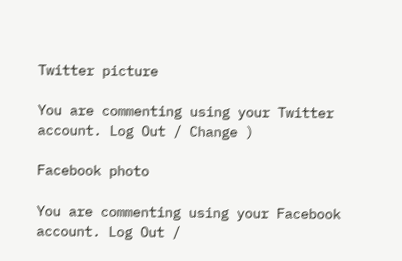Twitter picture

You are commenting using your Twitter account. Log Out / Change )

Facebook photo

You are commenting using your Facebook account. Log Out /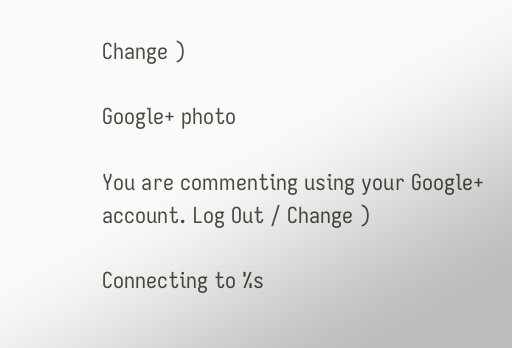Change )

Google+ photo

You are commenting using your Google+ account. Log Out / Change )

Connecting to %s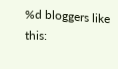%d bloggers like this: